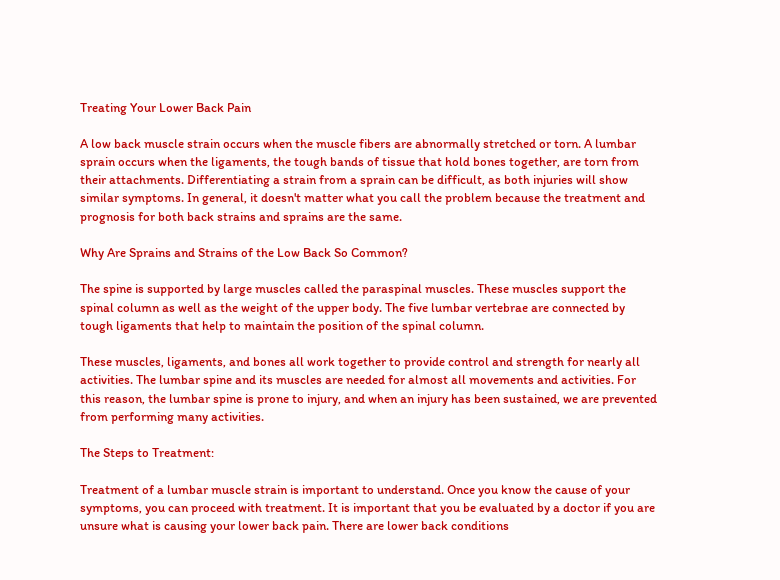Treating Your Lower Back Pain

A low back muscle strain occurs when the muscle fibers are abnormally stretched or torn. A lumbar sprain occurs when the ligaments, the tough bands of tissue that hold bones together, are torn from their attachments. Differentiating a strain from a sprain can be difficult, as both injuries will show similar symptoms. In general, it doesn't matter what you call the problem because the treatment and prognosis for both back strains and sprains are the same.

Why Are Sprains and Strains of the Low Back So Common?

The spine is supported by large muscles called the paraspinal muscles. These muscles support the spinal column as well as the weight of the upper body. The five lumbar vertebrae are connected by tough ligaments that help to maintain the position of the spinal column.

These muscles, ligaments, and bones all work together to provide control and strength for nearly all activities. The lumbar spine and its muscles are needed for almost all movements and activities. For this reason, the lumbar spine is prone to injury, and when an injury has been sustained, we are prevented from performing many activities.

The Steps to Treatment:

Treatment of a lumbar muscle strain is important to understand. Once you know the cause of your symptoms, you can proceed with treatment. It is important that you be evaluated by a doctor if you are unsure what is causing your lower back pain. There are lower back conditions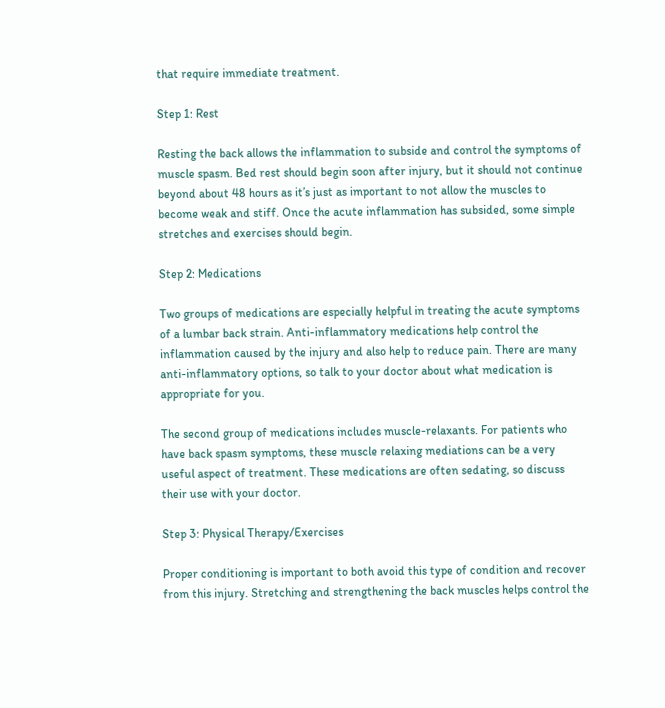that require immediate treatment.

Step 1: Rest

Resting the back allows the inflammation to subside and control the symptoms of muscle spasm. Bed rest should begin soon after injury, but it should not continue beyond about 48 hours as it’s just as important to not allow the muscles to become weak and stiff. Once the acute inflammation has subsided, some simple stretches and exercises should begin.

Step 2: Medications

Two groups of medications are especially helpful in treating the acute symptoms of a lumbar back strain. Anti-inflammatory medications help control the inflammation caused by the injury and also help to reduce pain. There are many anti-inflammatory options, so talk to your doctor about what medication is appropriate for you.

The second group of medications includes muscle-relaxants. For patients who have back spasm symptoms, these muscle relaxing mediations can be a very useful aspect of treatment. These medications are often sedating, so discuss their use with your doctor.

Step 3: Physical Therapy/Exercises

Proper conditioning is important to both avoid this type of condition and recover from this injury. Stretching and strengthening the back muscles helps control the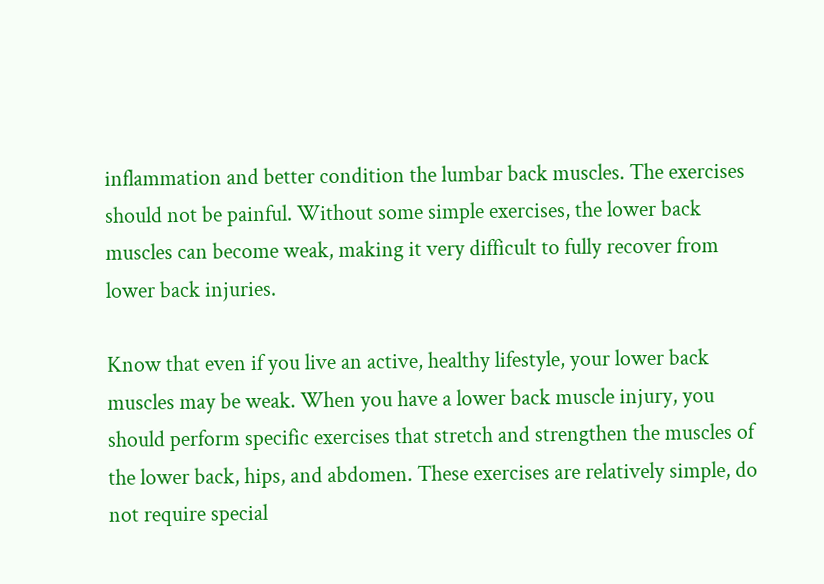inflammation and better condition the lumbar back muscles. The exercises should not be painful. Without some simple exercises, the lower back muscles can become weak, making it very difficult to fully recover from lower back injuries.

Know that even if you live an active, healthy lifestyle, your lower back muscles may be weak. When you have a lower back muscle injury, you should perform specific exercises that stretch and strengthen the muscles of the lower back, hips, and abdomen. These exercises are relatively simple, do not require special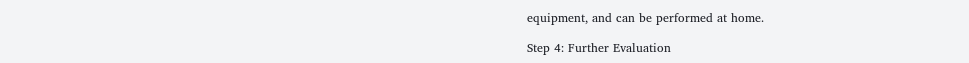equipment, and can be performed at home.

Step 4: Further Evaluation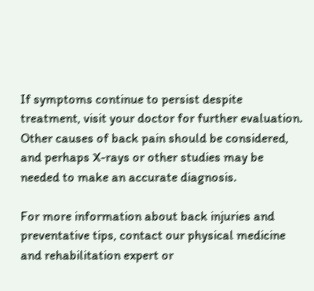If symptoms continue to persist despite treatment, visit your doctor for further evaluation. Other causes of back pain should be considered, and perhaps X-rays or other studies may be needed to make an accurate diagnosis.

For more information about back injuries and preventative tips, contact our physical medicine and rehabilitation expert or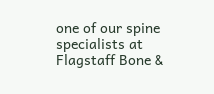one of our spine specialists at Flagstaff Bone &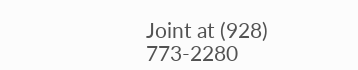Joint at (928) 773-2280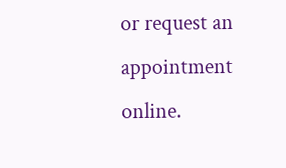or request an appointment online.